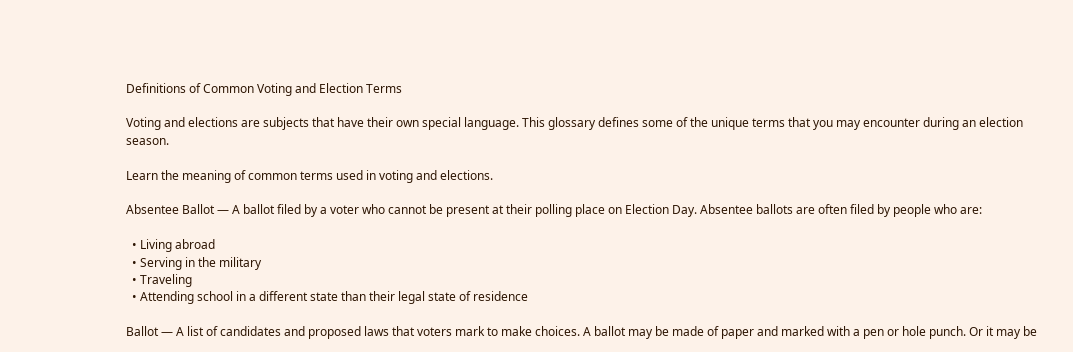Definitions of Common Voting and Election Terms

Voting and elections are subjects that have their own special language. This glossary defines some of the unique terms that you may encounter during an election season.

Learn the meaning of common terms used in voting and elections.

Absentee Ballot — A ballot filed by a voter who cannot be present at their polling place on Election Day. Absentee ballots are often filed by people who are:

  • Living abroad
  • Serving in the military
  • Traveling
  • Attending school in a different state than their legal state of residence

Ballot — A list of candidates and proposed laws that voters mark to make choices. A ballot may be made of paper and marked with a pen or hole punch. Or it may be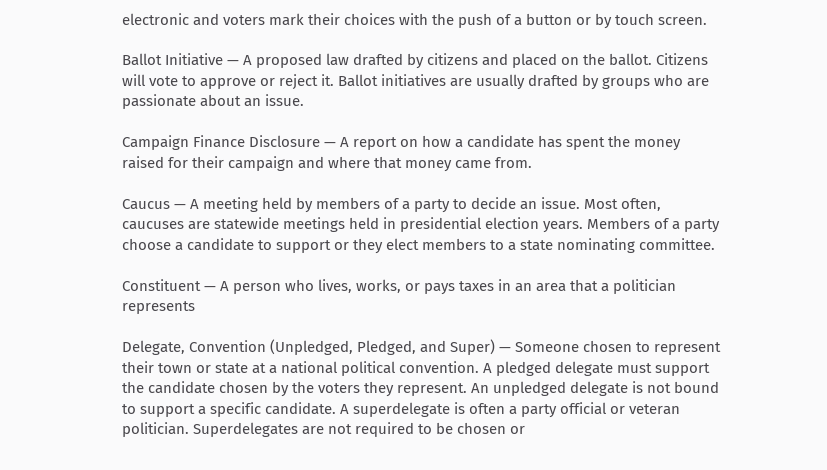electronic and voters mark their choices with the push of a button or by touch screen.

Ballot Initiative — A proposed law drafted by citizens and placed on the ballot. Citizens will vote to approve or reject it. Ballot initiatives are usually drafted by groups who are passionate about an issue.

Campaign Finance Disclosure — A report on how a candidate has spent the money raised for their campaign and where that money came from.

Caucus — A meeting held by members of a party to decide an issue. Most often, caucuses are statewide meetings held in presidential election years. Members of a party choose a candidate to support or they elect members to a state nominating committee.

Constituent — A person who lives, works, or pays taxes in an area that a politician represents

Delegate, Convention (Unpledged, Pledged, and Super) — Someone chosen to represent their town or state at a national political convention. A pledged delegate must support the candidate chosen by the voters they represent. An unpledged delegate is not bound to support a specific candidate. A superdelegate is often a party official or veteran politician. Superdelegates are not required to be chosen or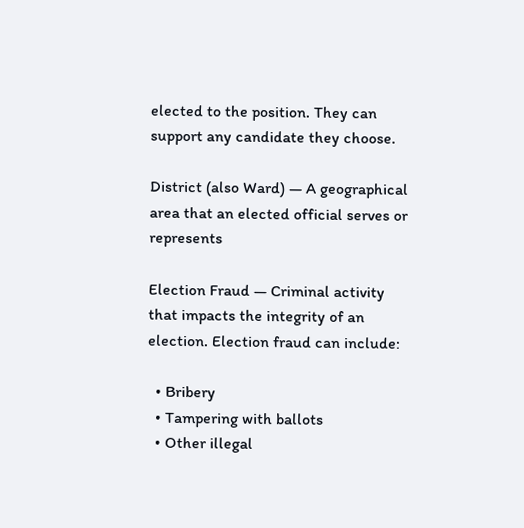elected to the position. They can support any candidate they choose.

District (also Ward) — A geographical area that an elected official serves or represents

Election Fraud — Criminal activity that impacts the integrity of an election. Election fraud can include:

  • Bribery
  • Tampering with ballots
  • Other illegal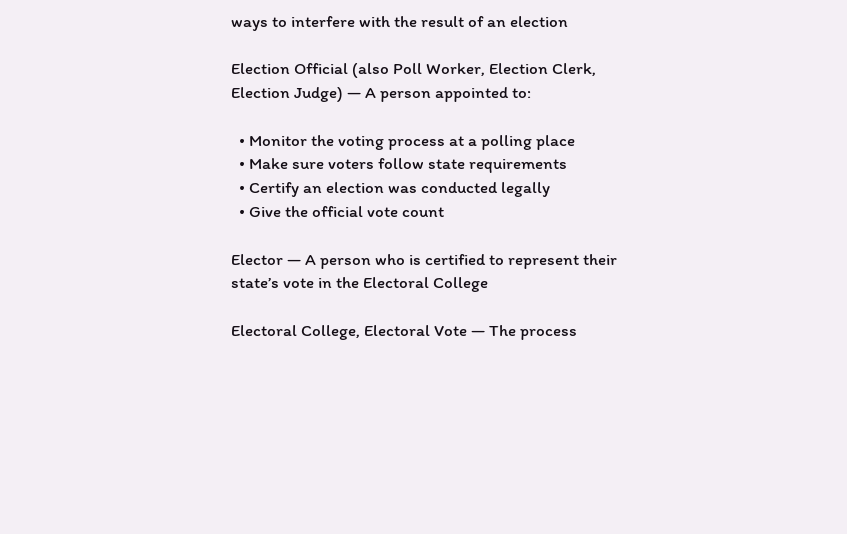ways to interfere with the result of an election

Election Official (also Poll Worker, Election Clerk, Election Judge) — A person appointed to:

  • Monitor the voting process at a polling place
  • Make sure voters follow state requirements
  • Certify an election was conducted legally
  • Give the official vote count

Elector — A person who is certified to represent their state’s vote in the Electoral College

Electoral College, Electoral Vote — The process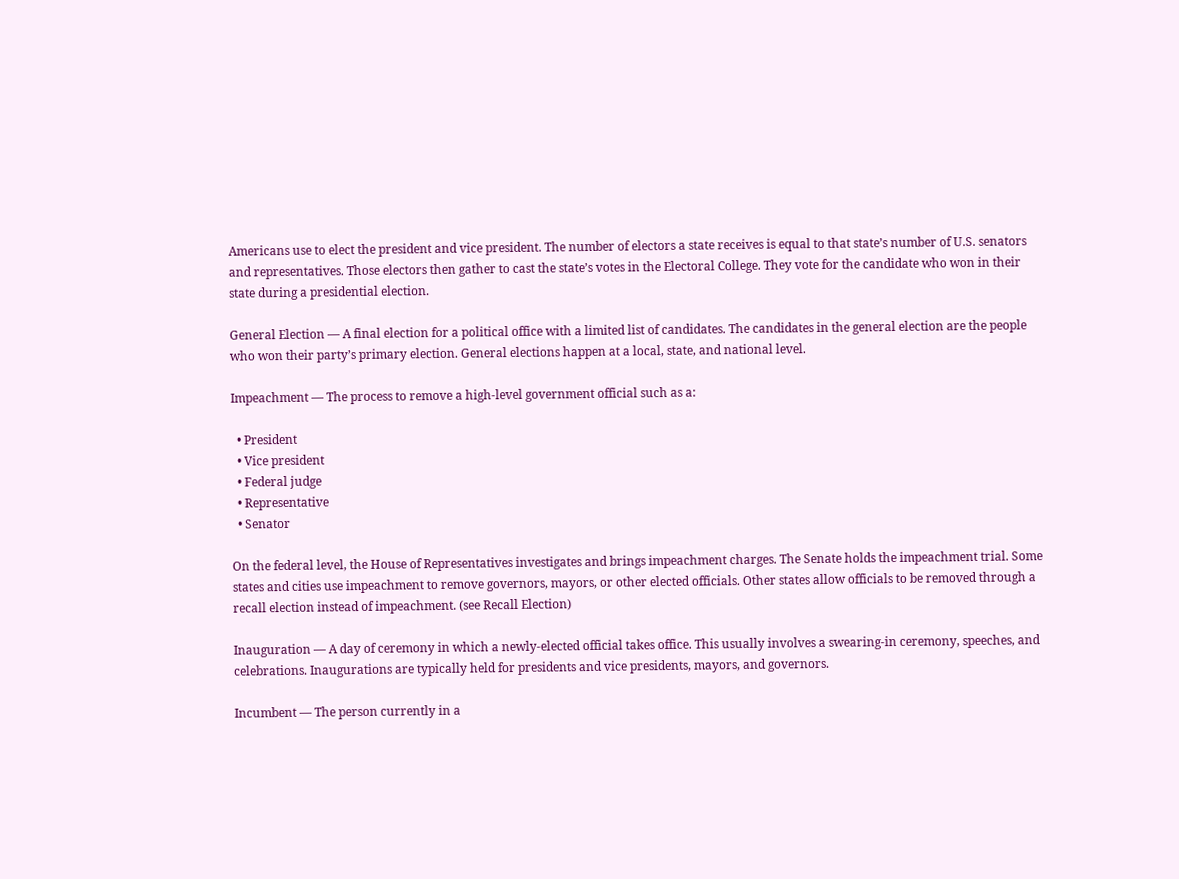Americans use to elect the president and vice president. The number of electors a state receives is equal to that state’s number of U.S. senators and representatives. Those electors then gather to cast the state’s votes in the Electoral College. They vote for the candidate who won in their state during a presidential election.

General Election — A final election for a political office with a limited list of candidates. The candidates in the general election are the people who won their party’s primary election. General elections happen at a local, state, and national level.

Impeachment — The process to remove a high-level government official such as a:

  • President
  • Vice president
  • Federal judge
  • Representative
  • Senator

On the federal level, the House of Representatives investigates and brings impeachment charges. The Senate holds the impeachment trial. Some states and cities use impeachment to remove governors, mayors, or other elected officials. Other states allow officials to be removed through a recall election instead of impeachment. (see Recall Election)

Inauguration — A day of ceremony in which a newly-elected official takes office. This usually involves a swearing-in ceremony, speeches, and celebrations. Inaugurations are typically held for presidents and vice presidents, mayors, and governors.

Incumbent — The person currently in a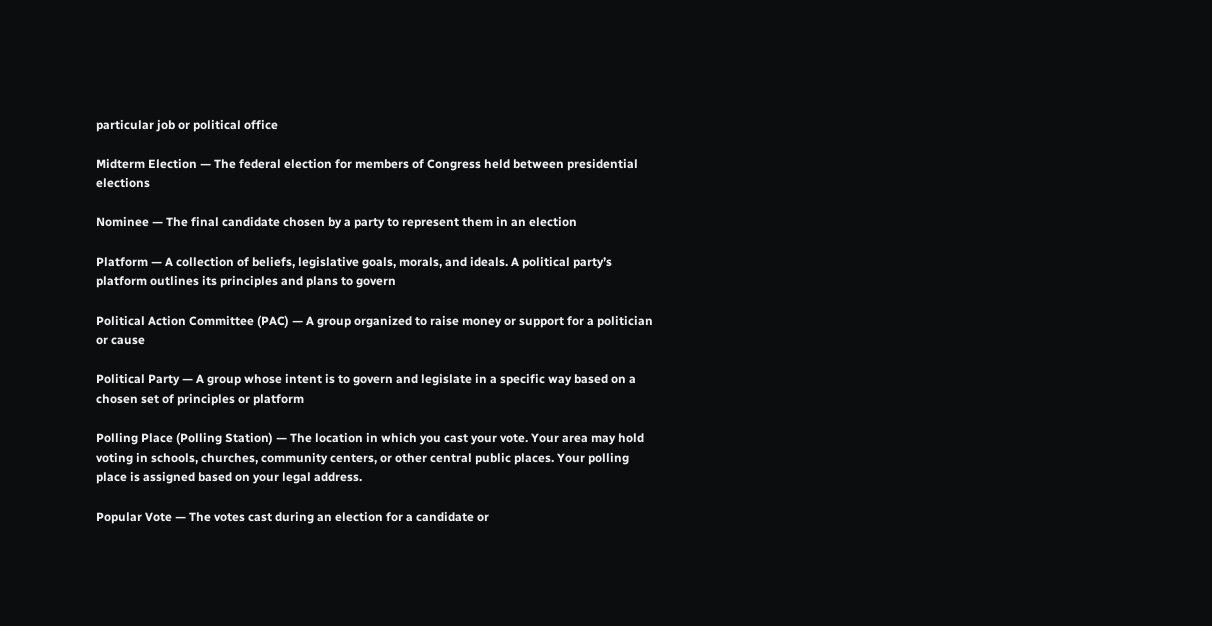particular job or political office

Midterm Election — The federal election for members of Congress held between presidential elections

Nominee — The final candidate chosen by a party to represent them in an election

Platform — A collection of beliefs, legislative goals, morals, and ideals. A political party’s platform outlines its principles and plans to govern

Political Action Committee (PAC) — A group organized to raise money or support for a politician or cause

Political Party — A group whose intent is to govern and legislate in a specific way based on a chosen set of principles or platform

Polling Place (Polling Station) — The location in which you cast your vote. Your area may hold voting in schools, churches, community centers, or other central public places. Your polling place is assigned based on your legal address.

Popular Vote — The votes cast during an election for a candidate or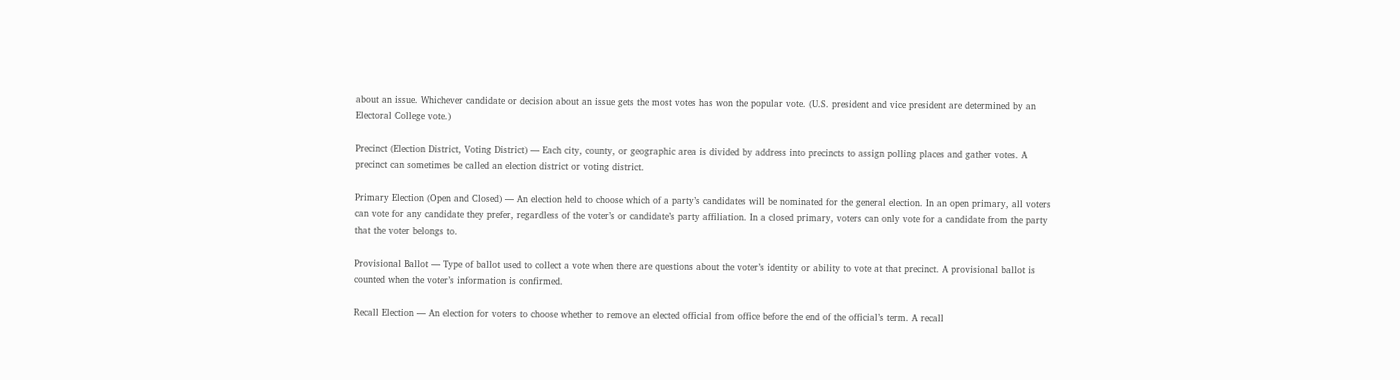about an issue. Whichever candidate or decision about an issue gets the most votes has won the popular vote. (U.S. president and vice president are determined by an Electoral College vote.)

Precinct (Election District, Voting District) — Each city, county, or geographic area is divided by address into precincts to assign polling places and gather votes. A precinct can sometimes be called an election district or voting district.

Primary Election (Open and Closed) — An election held to choose which of a party’s candidates will be nominated for the general election. In an open primary, all voters can vote for any candidate they prefer, regardless of the voter’s or candidate’s party affiliation. In a closed primary, voters can only vote for a candidate from the party that the voter belongs to.

Provisional Ballot — Type of ballot used to collect a vote when there are questions about the voter’s identity or ability to vote at that precinct. A provisional ballot is counted when the voter’s information is confirmed.

Recall Election — An election for voters to choose whether to remove an elected official from office before the end of the official’s term. A recall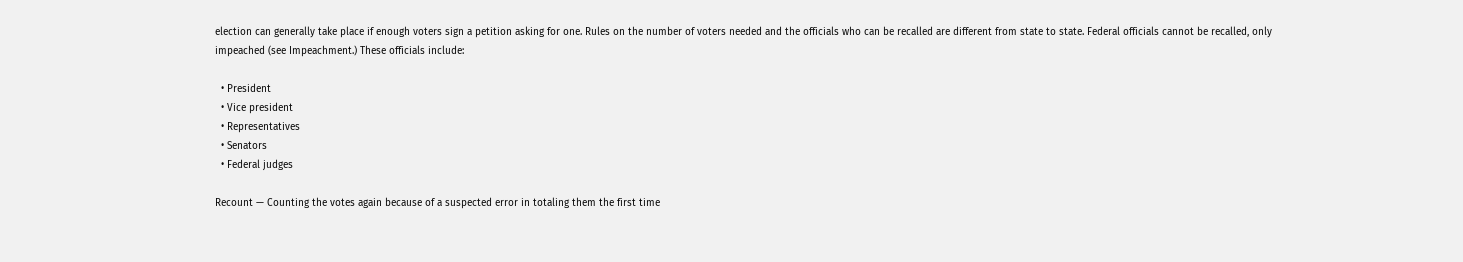election can generally take place if enough voters sign a petition asking for one. Rules on the number of voters needed and the officials who can be recalled are different from state to state. Federal officials cannot be recalled, only impeached (see Impeachment.) These officials include:

  • President
  • Vice president
  • Representatives
  • Senators
  • Federal judges

Recount — Counting the votes again because of a suspected error in totaling them the first time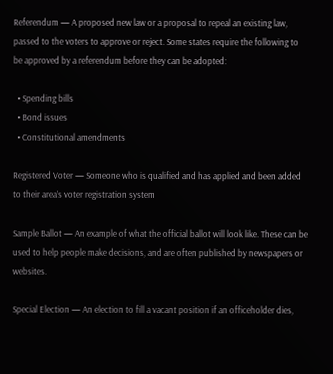Referendum — A proposed new law or a proposal to repeal an existing law, passed to the voters to approve or reject. Some states require the following to be approved by a referendum before they can be adopted:

  • Spending bills
  • Bond issues
  • Constitutional amendments

Registered Voter — Someone who is qualified and has applied and been added to their area’s voter registration system

Sample Ballot — An example of what the official ballot will look like. These can be used to help people make decisions, and are often published by newspapers or websites.

Special Election — An election to fill a vacant position if an officeholder dies,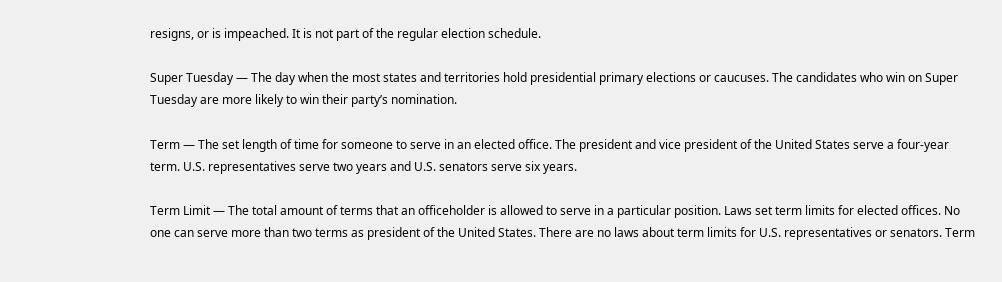resigns, or is impeached. It is not part of the regular election schedule.

Super Tuesday — The day when the most states and territories hold presidential primary elections or caucuses. The candidates who win on Super Tuesday are more likely to win their party’s nomination.

Term — The set length of time for someone to serve in an elected office. The president and vice president of the United States serve a four-year term. U.S. representatives serve two years and U.S. senators serve six years.

Term Limit — The total amount of terms that an officeholder is allowed to serve in a particular position. Laws set term limits for elected offices. No one can serve more than two terms as president of the United States. There are no laws about term limits for U.S. representatives or senators. Term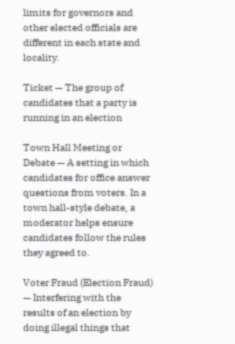limits for governors and other elected officials are different in each state and locality.

Ticket — The group of candidates that a party is running in an election

Town Hall Meeting or Debate — A setting in which candidates for office answer questions from voters. In a town hall-style debate, a moderator helps ensure candidates follow the rules they agreed to.

Voter Fraud (Election Fraud) — Interfering with the results of an election by doing illegal things that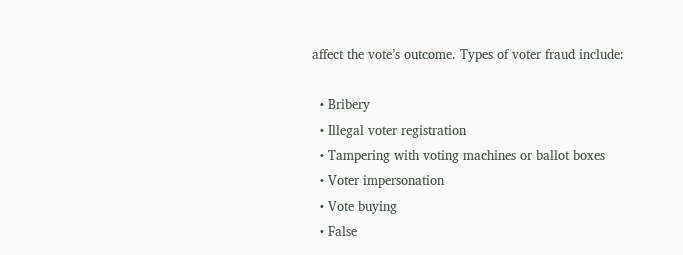affect the vote’s outcome. Types of voter fraud include:

  • Bribery
  • Illegal voter registration
  • Tampering with voting machines or ballot boxes
  • Voter impersonation
  • Vote buying
  • False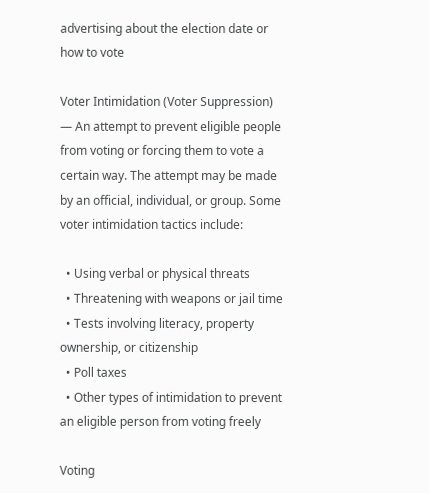advertising about the election date or how to vote

Voter Intimidation (Voter Suppression) — An attempt to prevent eligible people from voting or forcing them to vote a certain way. The attempt may be made by an official, individual, or group. Some voter intimidation tactics include:

  • Using verbal or physical threats
  • Threatening with weapons or jail time
  • Tests involving literacy, property ownership, or citizenship
  • Poll taxes
  • Other types of intimidation to prevent an eligible person from voting freely

Voting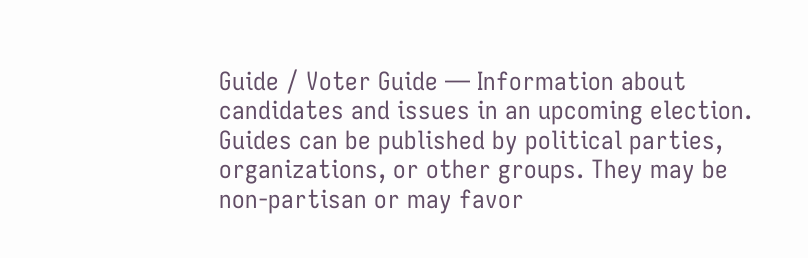Guide / Voter Guide — Information about candidates and issues in an upcoming election. Guides can be published by political parties, organizations, or other groups. They may be non-partisan or may favor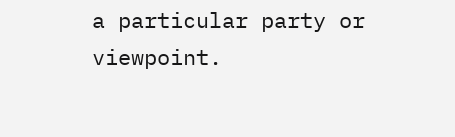a particular party or viewpoint.